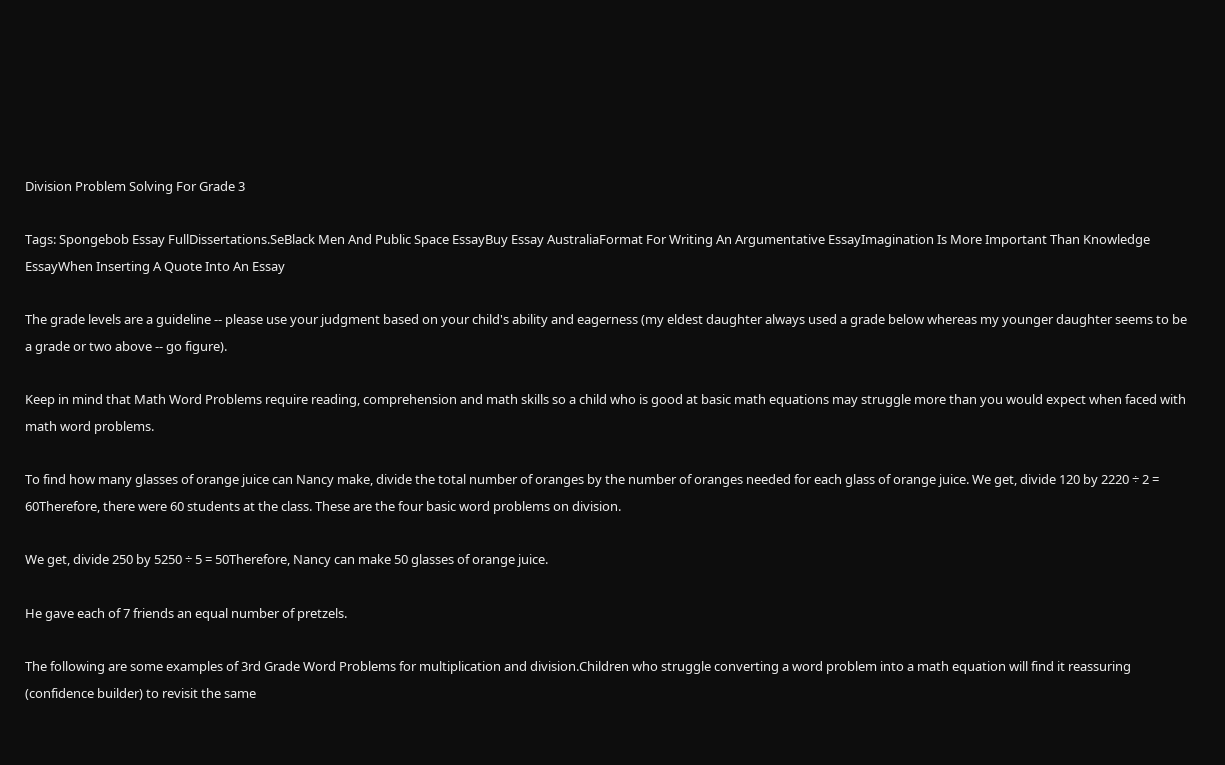Division Problem Solving For Grade 3

Tags: Spongebob Essay FullDissertations.SeBlack Men And Public Space EssayBuy Essay AustraliaFormat For Writing An Argumentative EssayImagination Is More Important Than Knowledge EssayWhen Inserting A Quote Into An Essay

The grade levels are a guideline -- please use your judgment based on your child's ability and eagerness (my eldest daughter always used a grade below whereas my younger daughter seems to be a grade or two above -- go figure).

Keep in mind that Math Word Problems require reading, comprehension and math skills so a child who is good at basic math equations may struggle more than you would expect when faced with math word problems.

To find how many glasses of orange juice can Nancy make, divide the total number of oranges by the number of oranges needed for each glass of orange juice. We get, divide 120 by 2220 ÷ 2 = 60Therefore, there were 60 students at the class. These are the four basic word problems on division.

We get, divide 250 by 5250 ÷ 5 = 50Therefore, Nancy can make 50 glasses of orange juice.

He gave each of 7 friends an equal number of pretzels.

The following are some examples of 3rd Grade Word Problems for multiplication and division.Children who struggle converting a word problem into a math equation will find it reassuring (confidence builder) to revisit the same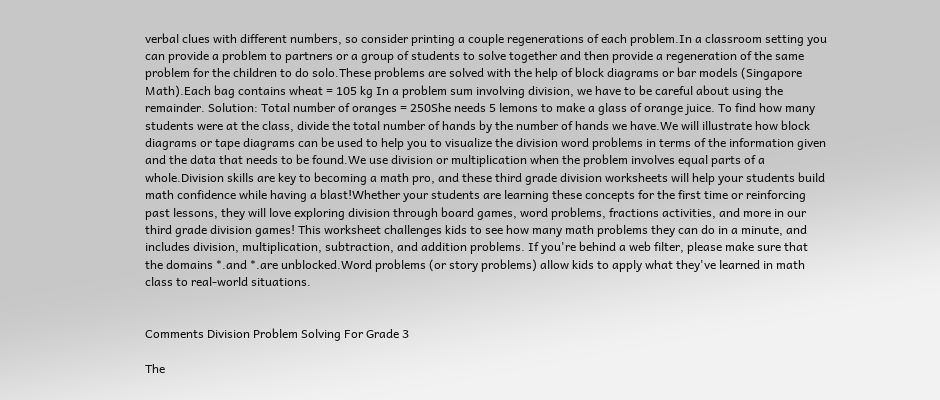verbal clues with different numbers, so consider printing a couple regenerations of each problem.In a classroom setting you can provide a problem to partners or a group of students to solve together and then provide a regeneration of the same problem for the children to do solo.These problems are solved with the help of block diagrams or bar models (Singapore Math).Each bag contains wheat = 105 kg In a problem sum involving division, we have to be careful about using the remainder. Solution: Total number of oranges = 250She needs 5 lemons to make a glass of orange juice. To find how many students were at the class, divide the total number of hands by the number of hands we have.We will illustrate how block diagrams or tape diagrams can be used to help you to visualize the division word problems in terms of the information given and the data that needs to be found.We use division or multiplication when the problem involves equal parts of a whole.Division skills are key to becoming a math pro, and these third grade division worksheets will help your students build math confidence while having a blast!Whether your students are learning these concepts for the first time or reinforcing past lessons, they will love exploring division through board games, word problems, fractions activities, and more in our third grade division games! This worksheet challenges kids to see how many math problems they can do in a minute, and includes division, multiplication, subtraction, and addition problems. If you're behind a web filter, please make sure that the domains *.and *.are unblocked.Word problems (or story problems) allow kids to apply what they've learned in math class to real-world situations.


Comments Division Problem Solving For Grade 3

The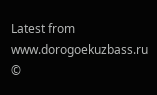Latest from www.dorogoekuzbass.ru ©